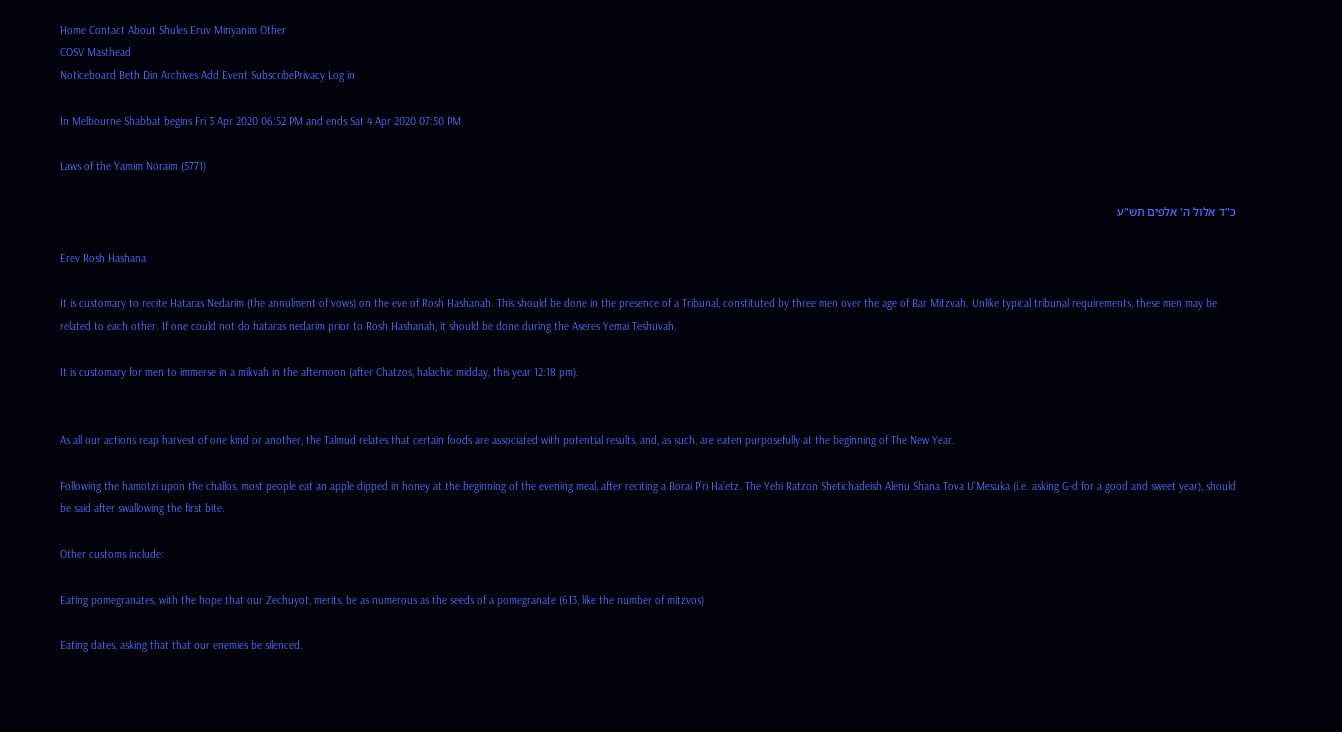Home Contact About Shules Eruv Minyanim Other
COSV Masthead
Noticeboard Beth Din Archives Add Event SubscribePrivacy Log in

In Melbourne Shabbat begins Fri 3 Apr 2020 06:52 PM and ends Sat 4 Apr 2020 07:50 PM

Laws of the Yamim Noraim (5771)

כ"ד אלול ה' אלפים תש"ע

Erev Rosh Hashana

It is customary to recite Hataras Nedarim (the annulment of vows) on the eve of Rosh Hashanah. This should be done in the presence of a Tribunal, constituted by three men over the age of Bar Mitzvah. Unlike typical tribunal requirements, these men may be related to each other. If one could not do hataras nedarim prior to Rosh Hashanah, it should be done during the Aseres Yemai Teshuvah.

It is customary for men to immerse in a mikvah in the afternoon (after Chatzos, halachic midday, this year 12:18 pm).


As all our actions reap harvest of one kind or another, the Talmud relates that certain foods are associated with potential results, and, as such, are eaten purposefully at the beginning of The New Year.

Following the hamotzi upon the challos, most people eat an apple dipped in honey at the beginning of the evening meal, after reciting a Borai P’ri Ha’etz. The Yehi Ratzon Shetichadeish Alenu Shana Tova U’Mesuka (i.e. asking G-d for a good and sweet year), should be said after swallowing the first bite.

Other customs include:

Eating pomegranates, with the hope that our Zechuyot, merits, be as numerous as the seeds of a pomegranate (613, like the number of mitzvos)

Eating dates, asking that that our enemies be silenced.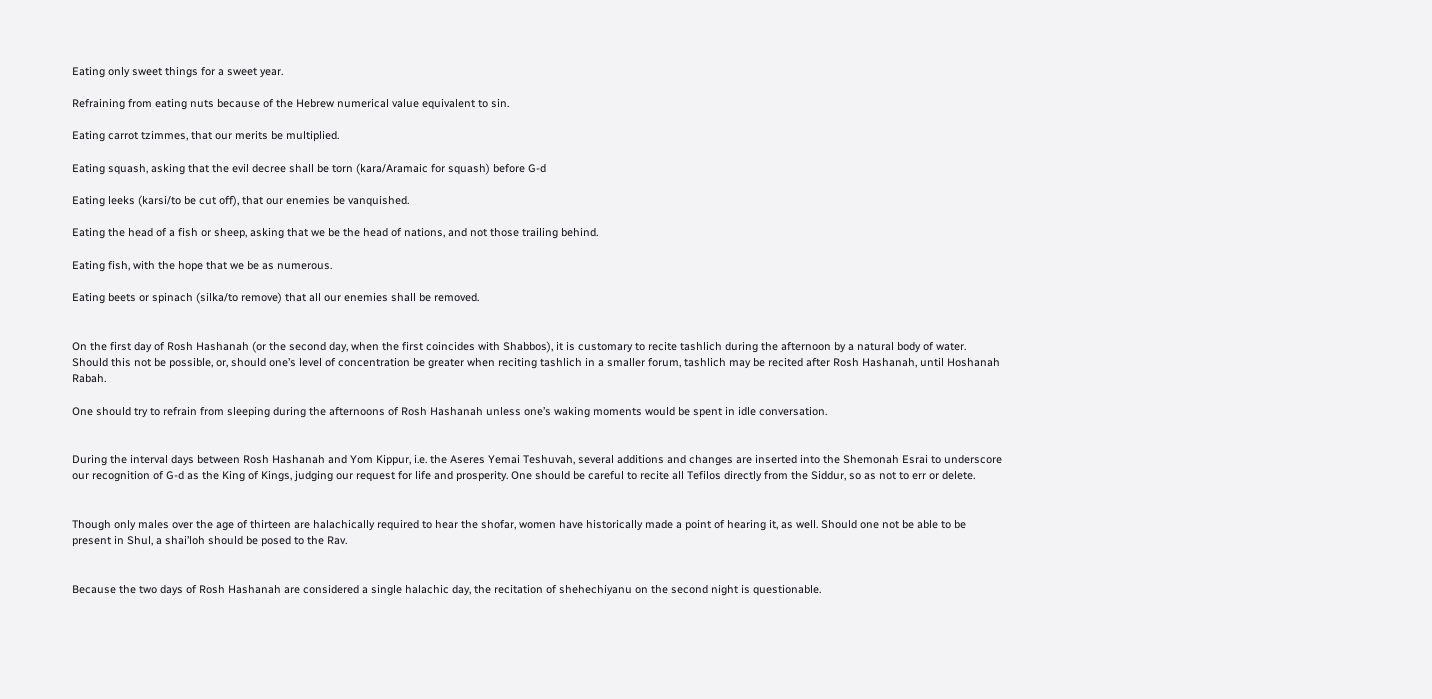Eating only sweet things for a sweet year.

Refraining from eating nuts because of the Hebrew numerical value equivalent to sin.

Eating carrot tzimmes, that our merits be multiplied.

Eating squash, asking that the evil decree shall be torn (kara/Aramaic for squash) before G-d

Eating leeks (karsi/to be cut off), that our enemies be vanquished.

Eating the head of a fish or sheep, asking that we be the head of nations, and not those trailing behind.

Eating fish, with the hope that we be as numerous.

Eating beets or spinach (silka/to remove) that all our enemies shall be removed.


On the first day of Rosh Hashanah (or the second day, when the first coincides with Shabbos), it is customary to recite tashlich during the afternoon by a natural body of water. Should this not be possible, or, should one’s level of concentration be greater when reciting tashlich in a smaller forum, tashlich may be recited after Rosh Hashanah, until Hoshanah Rabah.

One should try to refrain from sleeping during the afternoons of Rosh Hashanah unless one’s waking moments would be spent in idle conversation.


During the interval days between Rosh Hashanah and Yom Kippur, i.e. the Aseres Yemai Teshuvah, several additions and changes are inserted into the Shemonah Esrai to underscore our recognition of G-d as the King of Kings, judging our request for life and prosperity. One should be careful to recite all Tefilos directly from the Siddur, so as not to err or delete.


Though only males over the age of thirteen are halachically required to hear the shofar, women have historically made a point of hearing it, as well. Should one not be able to be present in Shul, a shai’loh should be posed to the Rav.


Because the two days of Rosh Hashanah are considered a single halachic day, the recitation of shehechiyanu on the second night is questionable.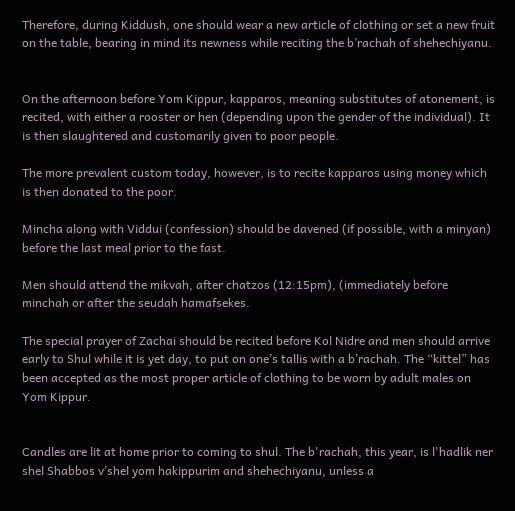Therefore, during Kiddush, one should wear a new article of clothing or set a new fruit on the table, bearing in mind its newness while reciting the b’rachah of shehechiyanu.


On the afternoon before Yom Kippur, kapparos, meaning substitutes of atonement, is recited, with either a rooster or hen (depending upon the gender of the individual). It is then slaughtered and customarily given to poor people.

The more prevalent custom today, however, is to recite kapparos using money which is then donated to the poor.

Mincha along with Viddui (confession) should be davened (if possible, with a minyan) before the last meal prior to the fast.

Men should attend the mikvah, after chatzos (12:15pm), (immediately before minchah or after the seudah hamafsekes.

The special prayer of Zachai should be recited before Kol Nidre and men should arrive early to Shul while it is yet day, to put on one’s tallis with a b’rachah. The “kittel” has been accepted as the most proper article of clothing to be worn by adult males on Yom Kippur.


Candles are lit at home prior to coming to shul. The b'rachah, this year, is l'hadlik ner shel Shabbos v’shel yom hakippurim and shehechiyanu, unless a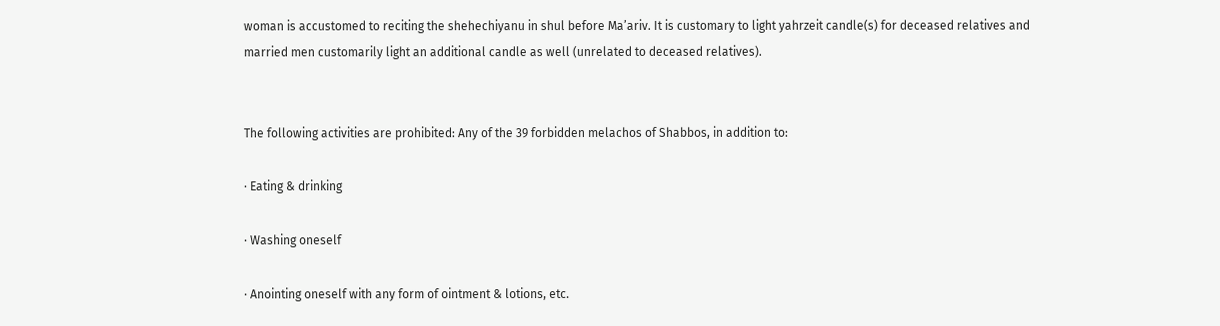woman is accustomed to reciting the shehechiyanu in shul before Ma’ariv. It is customary to light yahrzeit candle(s) for deceased relatives and married men customarily light an additional candle as well (unrelated to deceased relatives).


The following activities are prohibited: Any of the 39 forbidden melachos of Shabbos, in addition to:

· Eating & drinking

· Washing oneself

· Anointing oneself with any form of ointment & lotions, etc.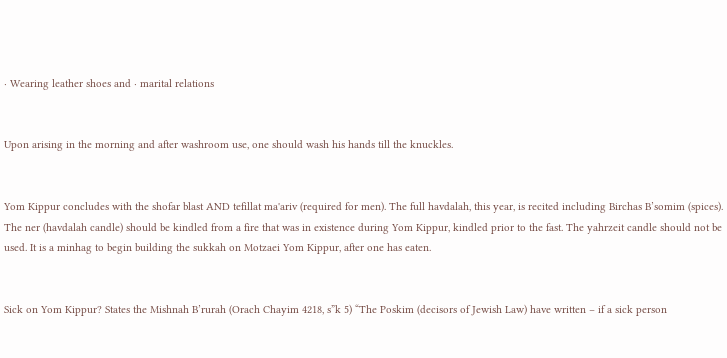· Wearing leather shoes and · marital relations


Upon arising in the morning and after washroom use, one should wash his hands till the knuckles.


Yom Kippur concludes with the shofar blast AND tefillat ma'ariv (required for men). The full havdalah, this year, is recited including Birchas B’somim (spices). The ner (havdalah candle) should be kindled from a fire that was in existence during Yom Kippur, kindled prior to the fast. The yahrzeit candle should not be used. It is a minhag to begin building the sukkah on Motzaei Yom Kippur, after one has eaten.


Sick on Yom Kippur? States the Mishnah B’rurah (Orach Chayim 4218, s”k 5) “The Poskim (decisors of Jewish Law) have written – if a sick person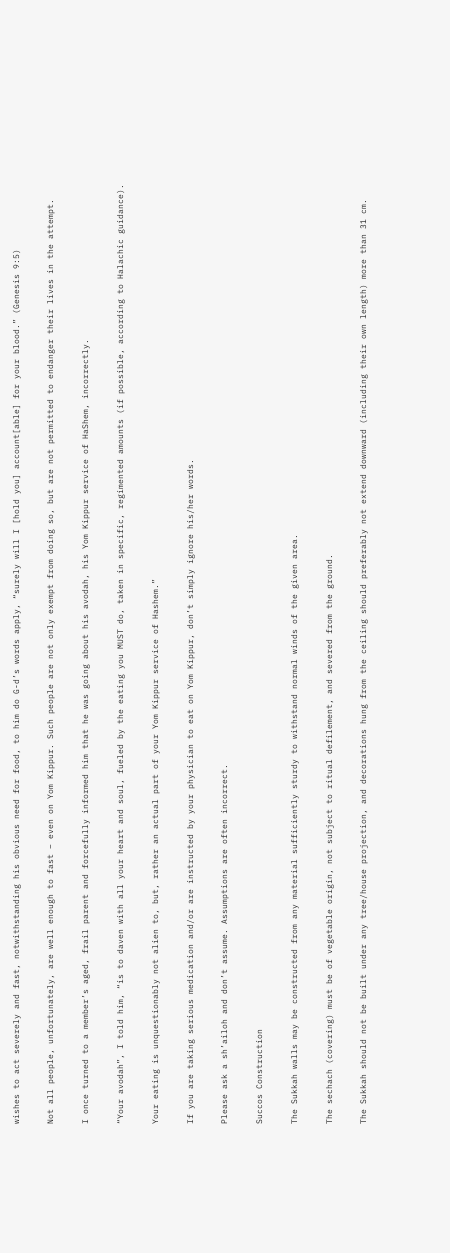wishes to act severely and fast, notwithstanding his obvious need for food, to him do G-d’s words apply, “surely will I [hold you] account[able] for your blood.” (Genesis 9:5)

Not all people, unfortunately, are well enough to fast – even on Yom Kippur. Such people are not only exempt from doing so, but are not permitted to endanger their lives in the attempt.

I once turned to a member’s aged, frail parent and forcefully informed him that he was going about his avodah, his Yom Kippur service of HaShem, incorrectly.

“Your avodah”, I told him, “is to daven with all your heart and soul, fueled by the eating you MUST do, taken in specific, regimented amounts (if possible, according to Halachic guidance).

Your eating is unquestionably not alien to, but, rather an actual part of your Yom Kippur service of Hashem.”

If you are taking serious medication and/or are instructed by your physician to eat on Yom Kippur, don’t simply ignore his/her words.

Please ask a sh’ailoh and don’t assume. Assumptions are often incorrect.

Succos Construction

The Sukkah walls may be constructed from any material sufficiently sturdy to withstand normal winds of the given area.

The sechach (covering) must be of vegetable origin, not subject to ritual defilement, and severed from the ground.

The Sukkah should not be built under any tree/house projection, and decorations hung from the ceiling should preferably not extend downward (including their own length) more than 31 cm.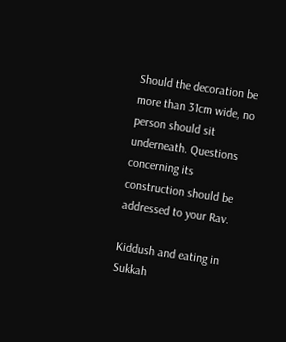Should the decoration be more than 31cm wide, no person should sit underneath. Questions concerning its construction should be addressed to your Rav.

Kiddush and eating in Sukkah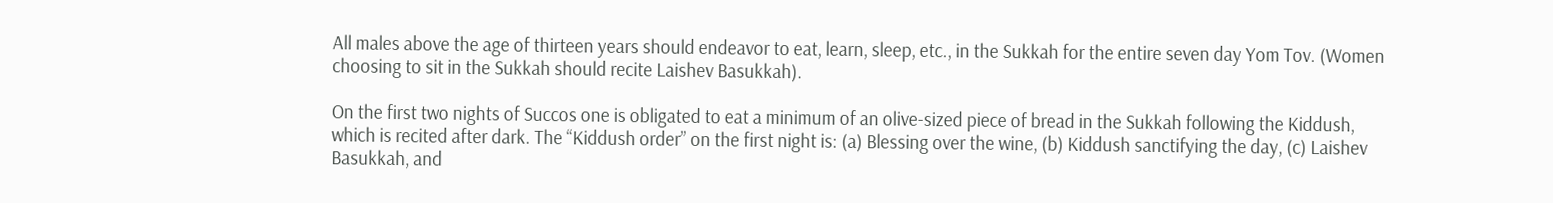All males above the age of thirteen years should endeavor to eat, learn, sleep, etc., in the Sukkah for the entire seven day Yom Tov. (Women choosing to sit in the Sukkah should recite Laishev Basukkah).

On the first two nights of Succos one is obligated to eat a minimum of an olive-sized piece of bread in the Sukkah following the Kiddush, which is recited after dark. The “Kiddush order” on the first night is: (a) Blessing over the wine, (b) Kiddush sanctifying the day, (c) Laishev Basukkah, and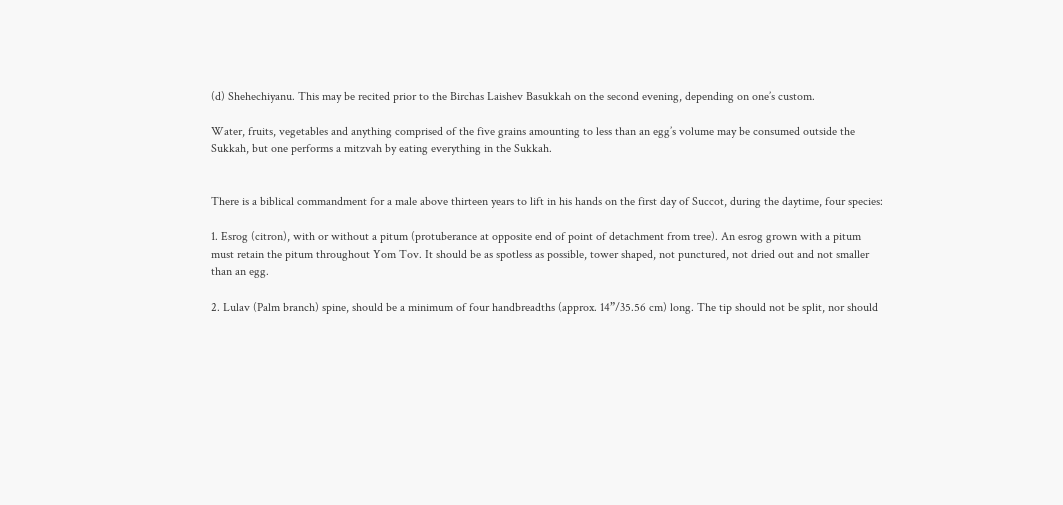(d) Shehechiyanu. This may be recited prior to the Birchas Laishev Basukkah on the second evening, depending on one’s custom.

Water, fruits, vegetables and anything comprised of the five grains amounting to less than an egg’s volume may be consumed outside the Sukkah, but one performs a mitzvah by eating everything in the Sukkah.


There is a biblical commandment for a male above thirteen years to lift in his hands on the first day of Succot, during the daytime, four species:

1. Esrog (citron), with or without a pitum (protuberance at opposite end of point of detachment from tree). An esrog grown with a pitum must retain the pitum throughout Yom Tov. It should be as spotless as possible, tower shaped, not punctured, not dried out and not smaller than an egg.

2. Lulav (Palm branch) spine, should be a minimum of four handbreadths (approx. 14”/35.56 cm) long. The tip should not be split, nor should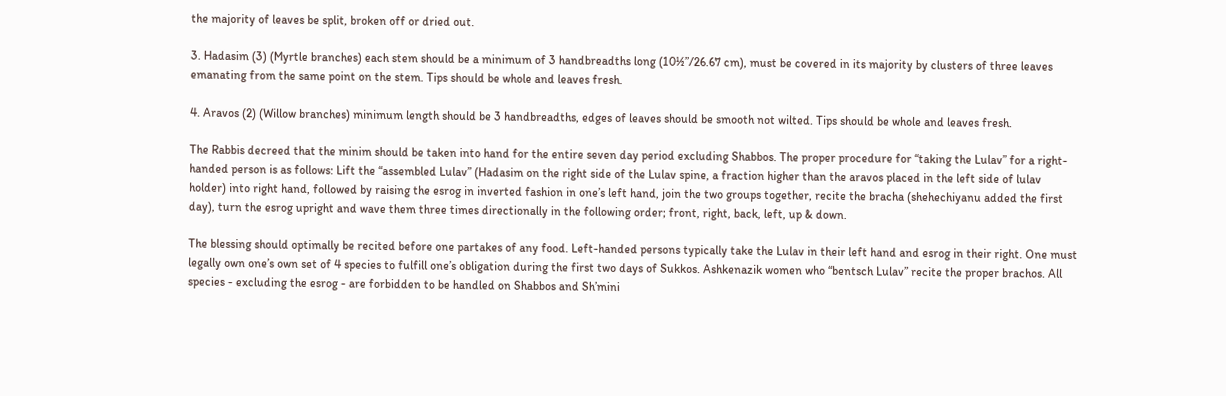the majority of leaves be split, broken off or dried out.

3. Hadasim (3) (Myrtle branches) each stem should be a minimum of 3 handbreadths long (10½”/26.67 cm), must be covered in its majority by clusters of three leaves emanating from the same point on the stem. Tips should be whole and leaves fresh.

4. Aravos (2) (Willow branches) minimum length should be 3 handbreadths, edges of leaves should be smooth not wilted. Tips should be whole and leaves fresh.

The Rabbis decreed that the minim should be taken into hand for the entire seven day period excluding Shabbos. The proper procedure for “taking the Lulav” for a right-handed person is as follows: Lift the “assembled Lulav” (Hadasim on the right side of the Lulav spine, a fraction higher than the aravos placed in the left side of lulav holder) into right hand, followed by raising the esrog in inverted fashion in one’s left hand, join the two groups together, recite the bracha (shehechiyanu added the first day), turn the esrog upright and wave them three times directionally in the following order; front, right, back, left, up & down.

The blessing should optimally be recited before one partakes of any food. Left-handed persons typically take the Lulav in their left hand and esrog in their right. One must legally own one’s own set of 4 species to fulfill one’s obligation during the first two days of Sukkos. Ashkenazik women who “bentsch Lulav” recite the proper brachos. All species - excluding the esrog - are forbidden to be handled on Shabbos and Sh’mini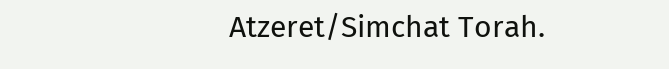Atzeret/Simchat Torah.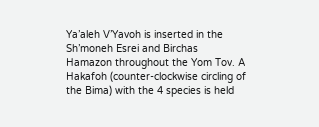Ya’aleh V’Yavoh is inserted in the Sh’moneh Esrei and Birchas Hamazon throughout the Yom Tov. A Hakafoh (counter-clockwise circling of the Bima) with the 4 species is held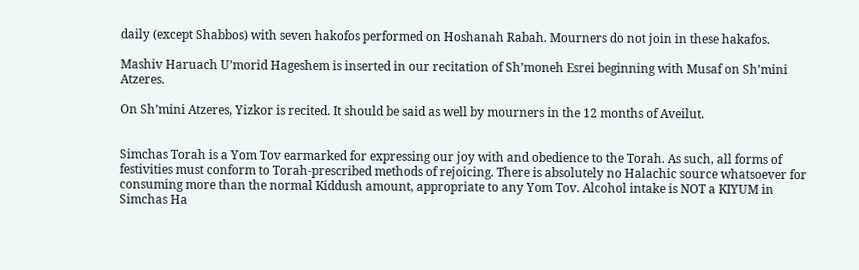daily (except Shabbos) with seven hakofos performed on Hoshanah Rabah. Mourners do not join in these hakafos.

Mashiv Haruach U’morid Hageshem is inserted in our recitation of Sh’moneh Esrei beginning with Musaf on Sh’mini Atzeres.

On Sh’mini Atzeres, Yizkor is recited. It should be said as well by mourners in the 12 months of Aveilut.


Simchas Torah is a Yom Tov earmarked for expressing our joy with and obedience to the Torah. As such, all forms of festivities must conform to Torah-prescribed methods of rejoicing. There is absolutely no Halachic source whatsoever for consuming more than the normal Kiddush amount, appropriate to any Yom Tov. Alcohol intake is NOT a KIYUM in Simchas Ha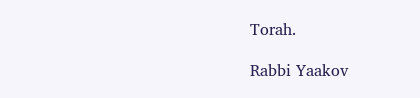Torah.

Rabbi Yaakov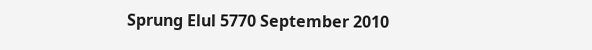Sprung Elul 5770 September 2010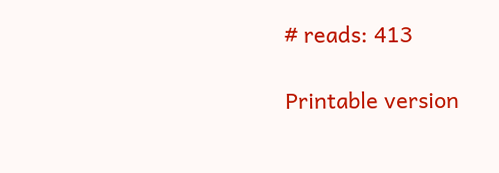# reads: 413

Printable version